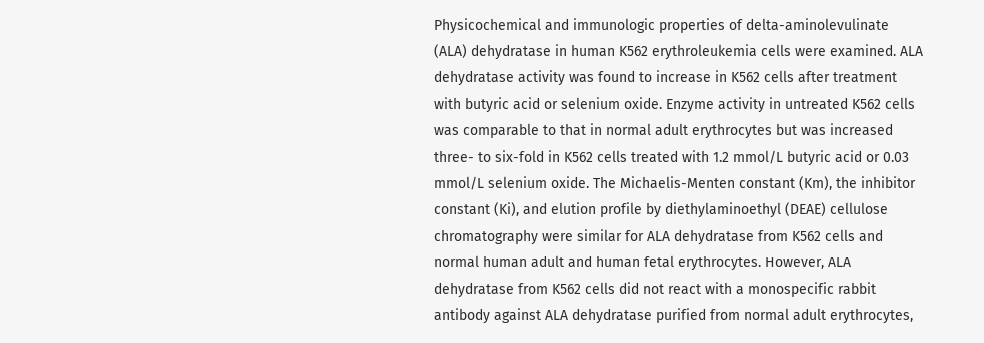Physicochemical and immunologic properties of delta-aminolevulinate (ALA) dehydratase in human K562 erythroleukemia cells were examined. ALA dehydratase activity was found to increase in K562 cells after treatment with butyric acid or selenium oxide. Enzyme activity in untreated K562 cells was comparable to that in normal adult erythrocytes but was increased three- to six-fold in K562 cells treated with 1.2 mmol/L butyric acid or 0.03 mmol/L selenium oxide. The Michaelis-Menten constant (Km), the inhibitor constant (Ki), and elution profile by diethylaminoethyl (DEAE) cellulose chromatography were similar for ALA dehydratase from K562 cells and normal human adult and human fetal erythrocytes. However, ALA dehydratase from K562 cells did not react with a monospecific rabbit antibody against ALA dehydratase purified from normal adult erythrocytes,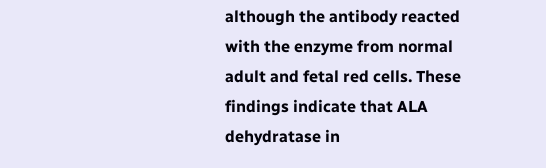although the antibody reacted with the enzyme from normal adult and fetal red cells. These findings indicate that ALA dehydratase in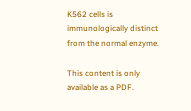K562 cells is immunologically distinct from the normal enzyme.

This content is only available as a PDF.